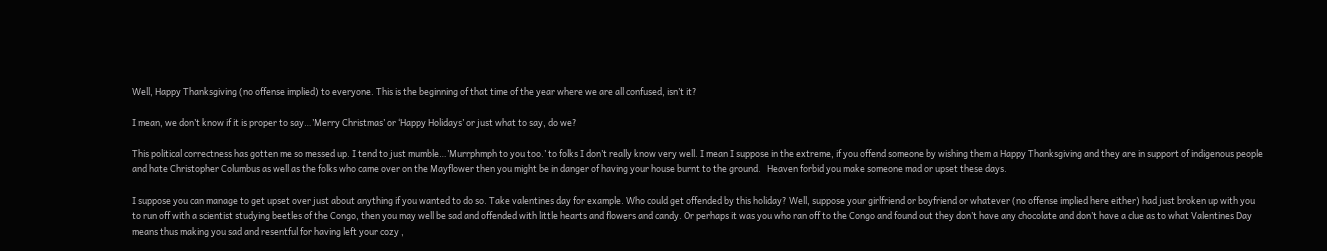Well, Happy Thanksgiving (no offense implied) to everyone. This is the beginning of that time of the year where we are all confused, isn’t it?

I mean, we don’t know if it is proper to say…’Merry Christmas’ or ‘Happy Holidays’ or just what to say, do we?

This political correctness has gotten me so messed up. I tend to just mumble…’Murrphmph to you too.’ to folks I don’t really know very well. I mean I suppose in the extreme, if you offend someone by wishing them a Happy Thanksgiving and they are in support of indigenous people and hate Christopher Columbus as well as the folks who came over on the Mayflower then you might be in danger of having your house burnt to the ground.   Heaven forbid you make someone mad or upset these days.

I suppose you can manage to get upset over just about anything if you wanted to do so. Take valentines day for example. Who could get offended by this holiday? Well, suppose your girlfriend or boyfriend or whatever (no offense implied here either) had just broken up with you to run off with a scientist studying beetles of the Congo, then you may well be sad and offended with little hearts and flowers and candy. Or perhaps it was you who ran off to the Congo and found out they don’t have any chocolate and don’t have a clue as to what Valentines Day means thus making you sad and resentful for having left your cozy ,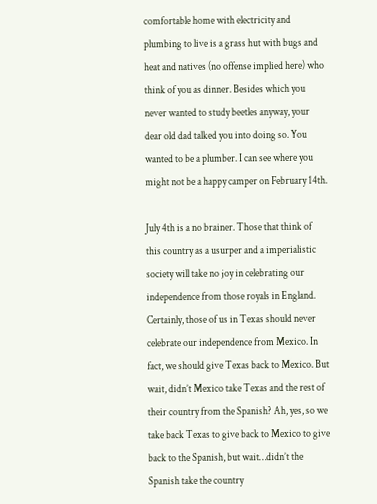comfortable home with electricity and plumbing to live is a grass hut with bugs and heat and natives (no offense implied here) who think of you as dinner. Besides which you never wanted to study beetles anyway, your dear old dad talked you into doing so. You wanted to be a plumber. I can see where you might not be a happy camper on February 14th.

July 4th is a no brainer. Those that think of this country as a usurper and a imperialistic society will take no joy in celebrating our independence from those royals in England. Certainly, those of us in Texas should never celebrate our independence from Mexico. In fact, we should give Texas back to Mexico. But wait, didn’t Mexico take Texas and the rest of their country from the Spanish? Ah, yes, so we take back Texas to give back to Mexico to give back to the Spanish, but wait…didn’t the Spanish take the country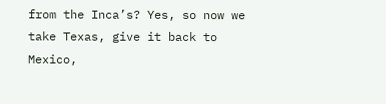from the Inca’s? Yes, so now we take Texas, give it back to Mexico,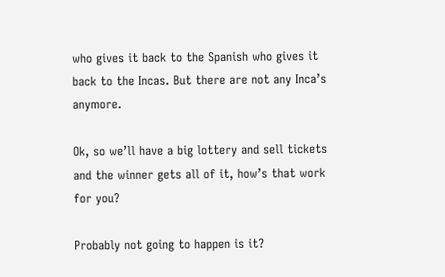who gives it back to the Spanish who gives it back to the Incas. But there are not any Inca’s anymore.

Ok, so we’ll have a big lottery and sell tickets and the winner gets all of it, how’s that work for you?

Probably not going to happen is it?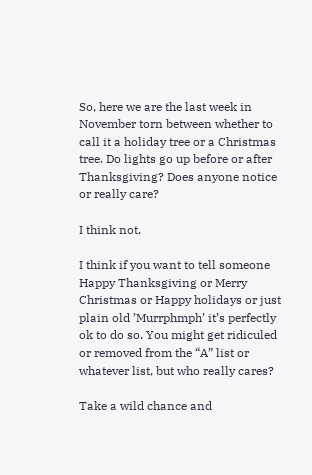So, here we are the last week in November torn between whether to call it a holiday tree or a Christmas tree. Do lights go up before or after Thanksgiving? Does anyone notice or really care?

I think not.

I think if you want to tell someone Happy Thanksgiving or Merry Christmas or Happy holidays or just plain old ’Murrphmph’ it’s perfectly ok to do so. You might get ridiculed or removed from the “A” list or whatever list, but who really cares?

Take a wild chance and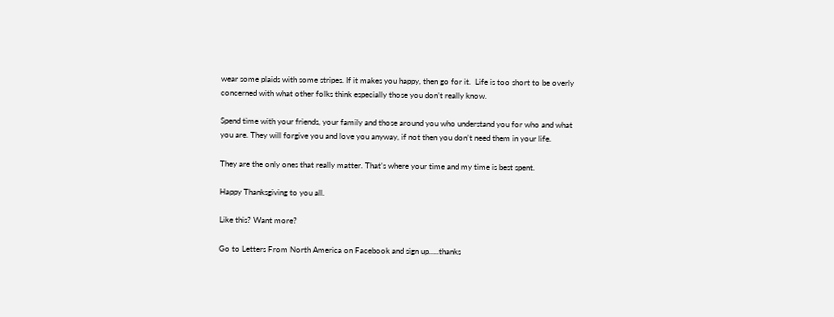wear some plaids with some stripes. If it makes you happy, then go for it.  Life is too short to be overly concerned with what other folks think especially those you don’t really know.

Spend time with your friends, your family and those around you who understand you for who and what you are. They will forgive you and love you anyway, if not then you don’t need them in your life.

They are the only ones that really matter. That’s where your time and my time is best spent.

Happy Thanksgiving to you all.

Like this? Want more?

Go to Letters From North America on Facebook and sign up…..thanks